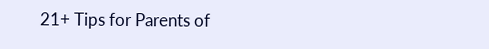21+ Tips for Parents of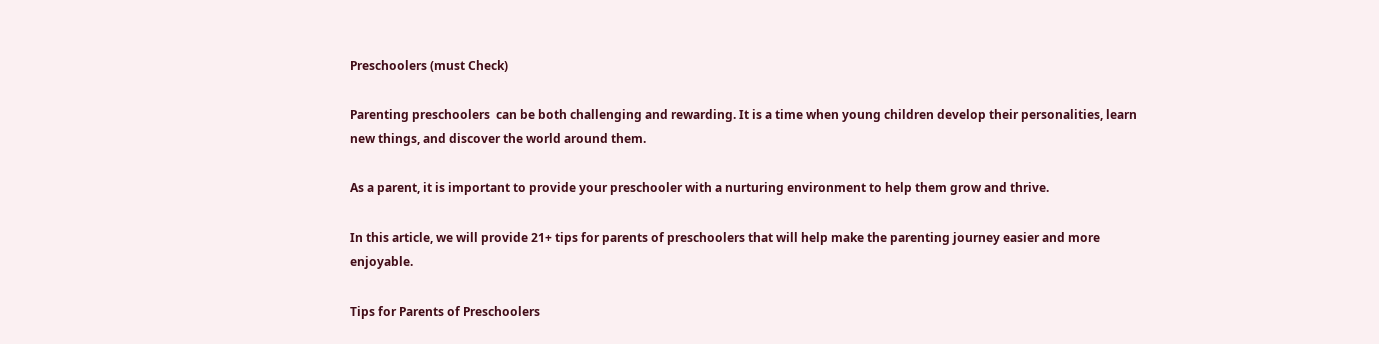Preschoolers (must Check)

Parenting preschoolers  can be both challenging and rewarding. It is a time when young children develop their personalities, learn new things, and discover the world around them.

As a parent, it is important to provide your preschooler with a nurturing environment to help them grow and thrive.

In this article, we will provide 21+ tips for parents of preschoolers that will help make the parenting journey easier and more enjoyable.

Tips for Parents of Preschoolers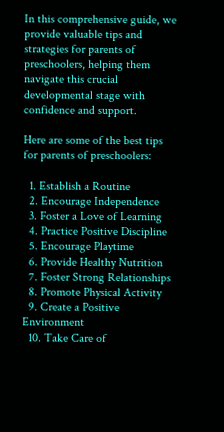In this comprehensive guide, we provide valuable tips and strategies for parents of preschoolers, helping them navigate this crucial developmental stage with confidence and support.

Here are some of the best tips for parents of preschoolers:

  1. Establish a Routine
  2. Encourage Independence
  3. Foster a Love of Learning
  4. Practice Positive Discipline
  5. Encourage Playtime
  6. Provide Healthy Nutrition
  7. Foster Strong Relationships
  8. Promote Physical Activity
  9. Create a Positive Environment
  10. Take Care of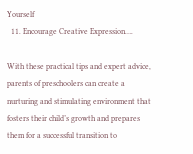Yourself
  11. Encourage Creative Expression….

With these practical tips and expert advice, parents of preschoolers can create a nurturing and stimulating environment that fosters their child’s growth and prepares them for a successful transition to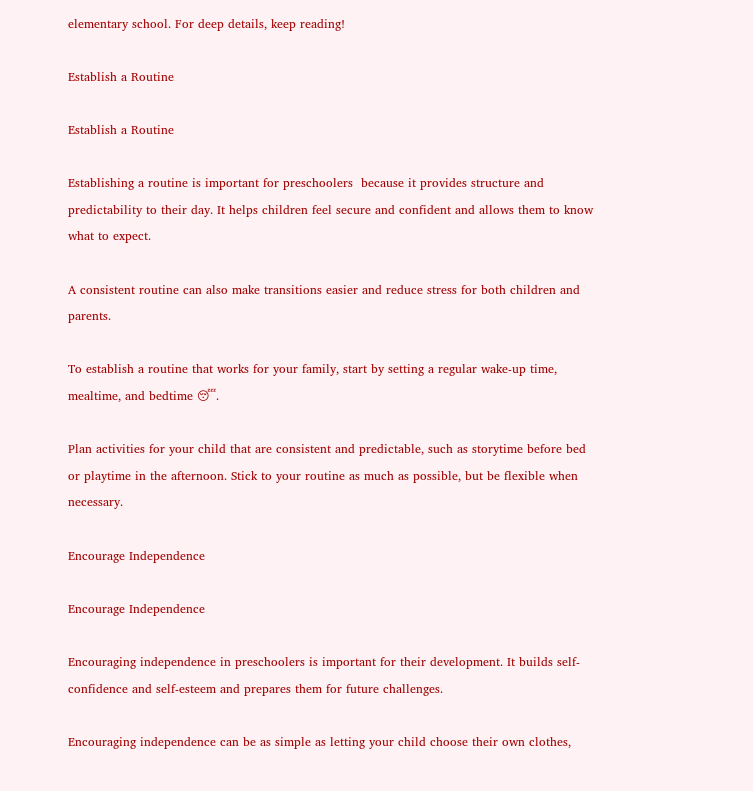elementary school. For deep details, keep reading!

Establish a Routine

Establish a Routine

Establishing a routine is important for preschoolers  because it provides structure and predictability to their day. It helps children feel secure and confident and allows them to know what to expect.

A consistent routine can also make transitions easier and reduce stress for both children and parents.

To establish a routine that works for your family, start by setting a regular wake-up time, mealtime, and bedtime 😴.

Plan activities for your child that are consistent and predictable, such as storytime before bed or playtime in the afternoon. Stick to your routine as much as possible, but be flexible when necessary.

Encourage Independence

Encourage Independence

Encouraging independence in preschoolers is important for their development. It builds self-confidence and self-esteem and prepares them for future challenges.

Encouraging independence can be as simple as letting your child choose their own clothes,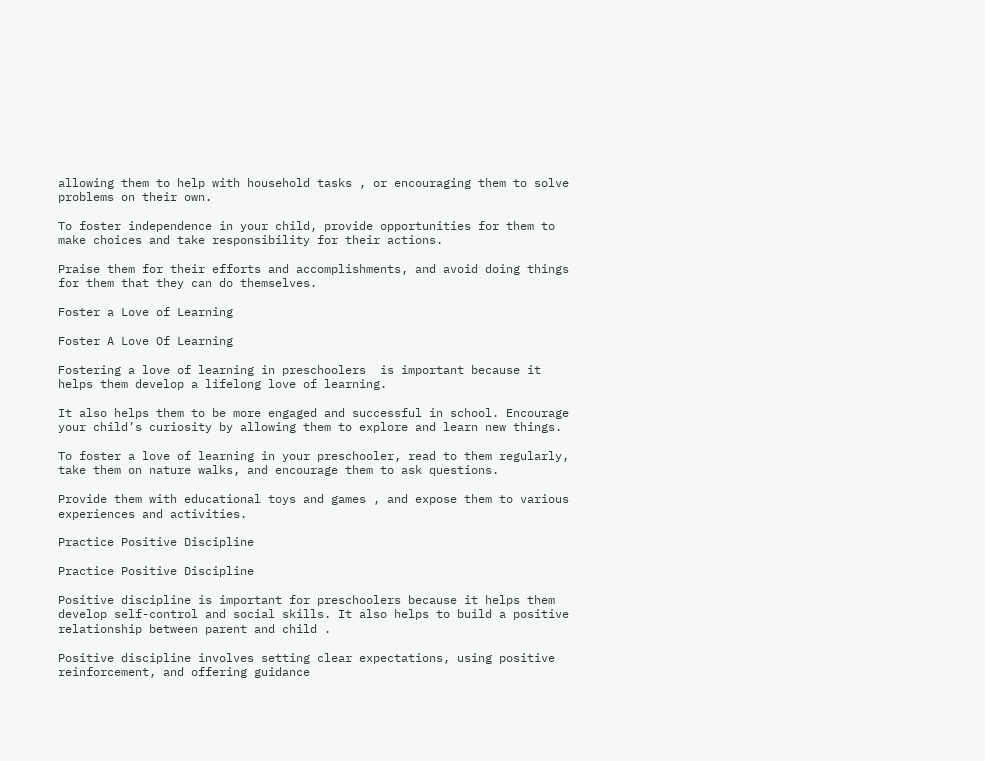allowing them to help with household tasks , or encouraging them to solve problems on their own.

To foster independence in your child, provide opportunities for them to make choices and take responsibility for their actions.

Praise them for their efforts and accomplishments, and avoid doing things for them that they can do themselves.

Foster a Love of Learning

Foster A Love Of Learning

Fostering a love of learning in preschoolers  is important because it helps them develop a lifelong love of learning.

It also helps them to be more engaged and successful in school. Encourage your child’s curiosity by allowing them to explore and learn new things.

To foster a love of learning in your preschooler, read to them regularly, take them on nature walks, and encourage them to ask questions.

Provide them with educational toys and games , and expose them to various experiences and activities.

Practice Positive Discipline

Practice Positive Discipline

Positive discipline is important for preschoolers because it helps them develop self-control and social skills. It also helps to build a positive relationship between parent and child .

Positive discipline involves setting clear expectations, using positive reinforcement, and offering guidance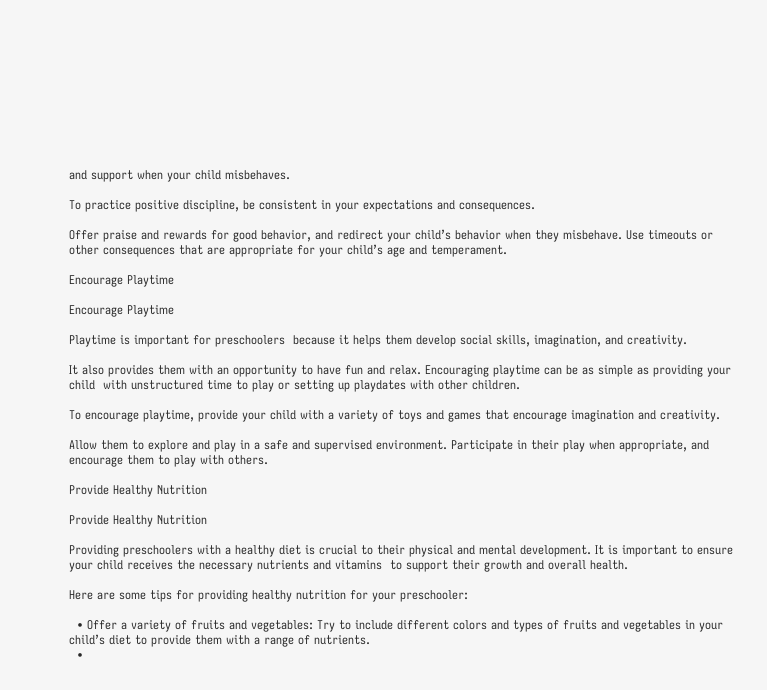and support when your child misbehaves.

To practice positive discipline, be consistent in your expectations and consequences.

Offer praise and rewards for good behavior, and redirect your child’s behavior when they misbehave. Use timeouts or other consequences that are appropriate for your child’s age and temperament.

Encourage Playtime

Encourage Playtime

Playtime is important for preschoolers  because it helps them develop social skills, imagination, and creativity.

It also provides them with an opportunity to have fun and relax. Encouraging playtime can be as simple as providing your child  with unstructured time to play or setting up playdates with other children.

To encourage playtime, provide your child with a variety of toys and games that encourage imagination and creativity.

Allow them to explore and play in a safe and supervised environment. Participate in their play when appropriate, and encourage them to play with others.

Provide Healthy Nutrition

Provide Healthy Nutrition

Providing preschoolers with a healthy diet is crucial to their physical and mental development. It is important to ensure your child receives the necessary nutrients and vitamins  to support their growth and overall health.

Here are some tips for providing healthy nutrition for your preschooler:

  • Offer a variety of fruits and vegetables: Try to include different colors and types of fruits and vegetables in your child’s diet to provide them with a range of nutrients.
  •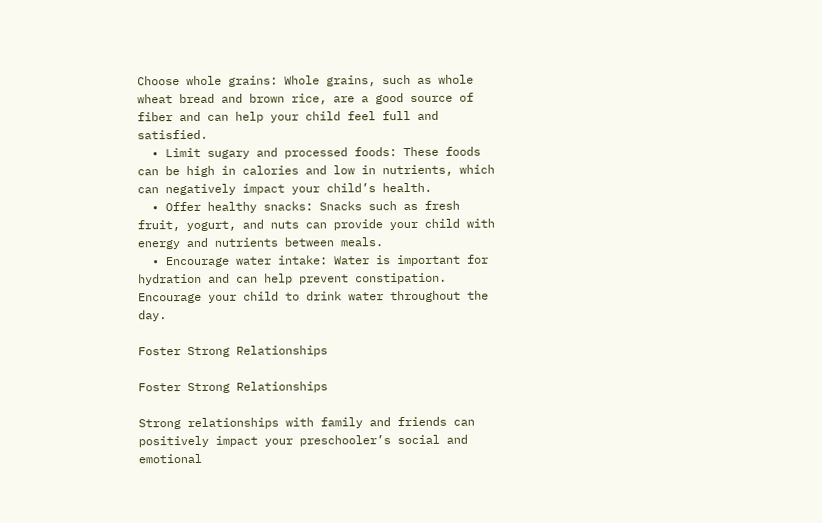Choose whole grains: Whole grains, such as whole wheat bread and brown rice, are a good source of fiber and can help your child feel full and satisfied.
  • Limit sugary and processed foods: These foods  can be high in calories and low in nutrients, which can negatively impact your child’s health.
  • Offer healthy snacks: Snacks such as fresh fruit, yogurt, and nuts can provide your child with energy and nutrients between meals.
  • Encourage water intake: Water is important for hydration and can help prevent constipation. Encourage your child to drink water throughout the day.

Foster Strong Relationships

Foster Strong Relationships

Strong relationships with family and friends can positively impact your preschooler’s social and emotional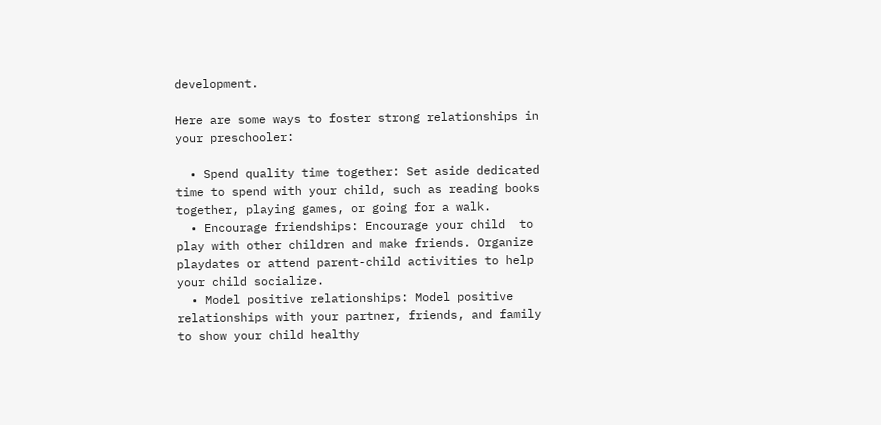development.

Here are some ways to foster strong relationships in your preschooler:

  • Spend quality time together: Set aside dedicated time to spend with your child, such as reading books together, playing games, or going for a walk.
  • Encourage friendships: Encourage your child  to play with other children and make friends. Organize playdates or attend parent-child activities to help your child socialize.
  • Model positive relationships: Model positive relationships with your partner, friends, and family to show your child healthy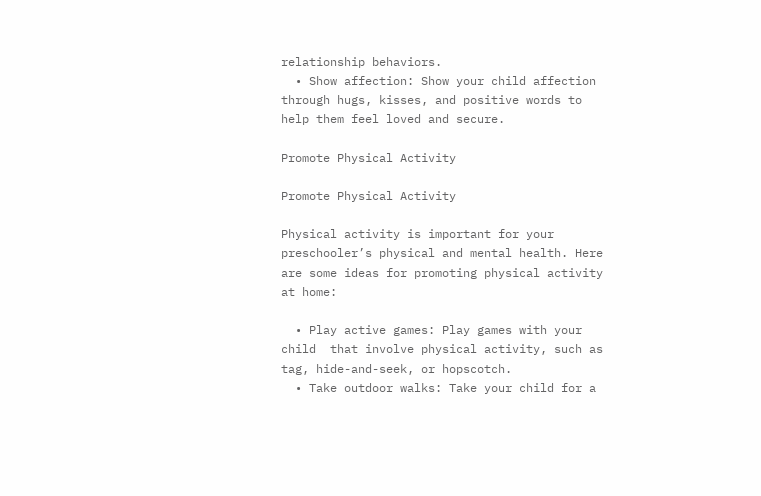relationship behaviors.
  • Show affection: Show your child affection through hugs, kisses, and positive words to help them feel loved and secure.

Promote Physical Activity

Promote Physical Activity

Physical activity is important for your preschooler’s physical and mental health. Here are some ideas for promoting physical activity at home:

  • Play active games: Play games with your child  that involve physical activity, such as tag, hide-and-seek, or hopscotch.
  • Take outdoor walks: Take your child for a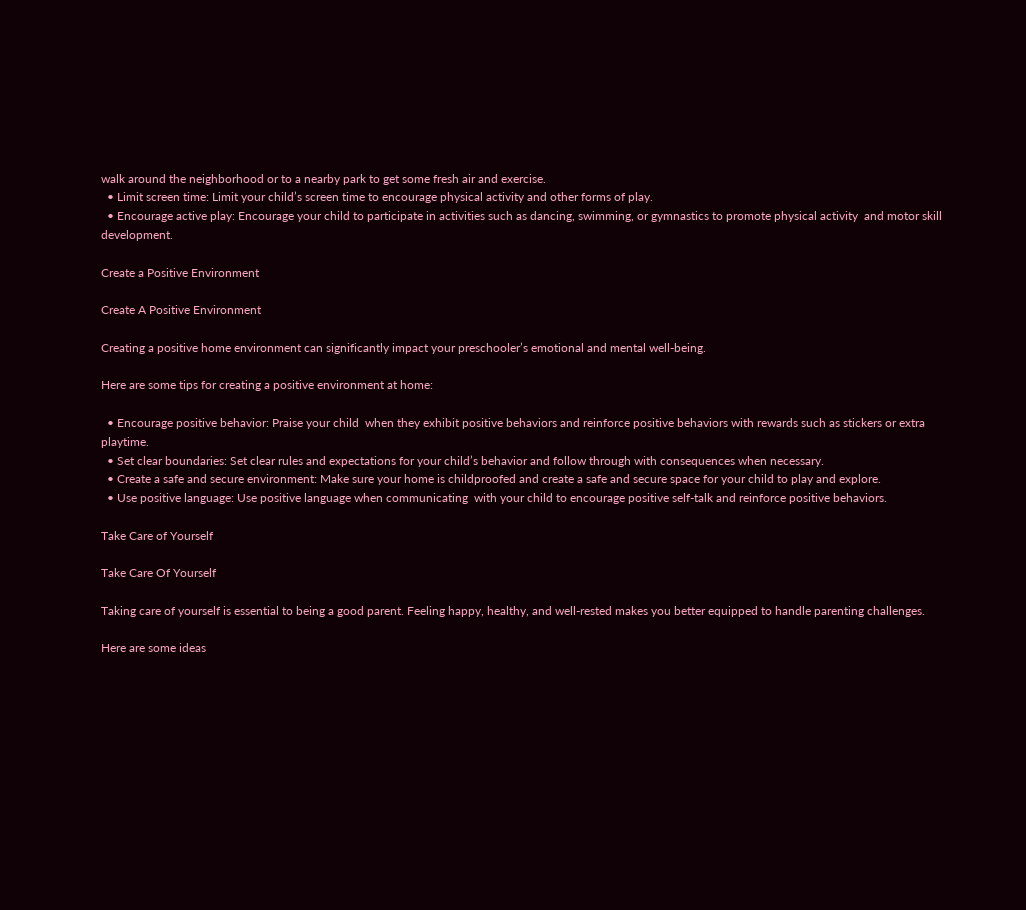walk around the neighborhood or to a nearby park to get some fresh air and exercise.
  • Limit screen time: Limit your child’s screen time to encourage physical activity and other forms of play.
  • Encourage active play: Encourage your child to participate in activities such as dancing, swimming, or gymnastics to promote physical activity  and motor skill development.

Create a Positive Environment

Create A Positive Environment

Creating a positive home environment can significantly impact your preschooler’s emotional and mental well-being.

Here are some tips for creating a positive environment at home:

  • Encourage positive behavior: Praise your child  when they exhibit positive behaviors and reinforce positive behaviors with rewards such as stickers or extra playtime.
  • Set clear boundaries: Set clear rules and expectations for your child’s behavior and follow through with consequences when necessary.
  • Create a safe and secure environment: Make sure your home is childproofed and create a safe and secure space for your child to play and explore.
  • Use positive language: Use positive language when communicating  with your child to encourage positive self-talk and reinforce positive behaviors.

Take Care of Yourself

Take Care Of Yourself

Taking care of yourself is essential to being a good parent. Feeling happy, healthy, and well-rested makes you better equipped to handle parenting challenges.

Here are some ideas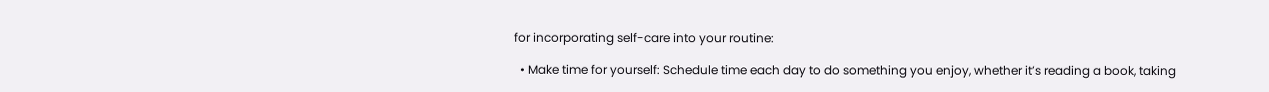for incorporating self-care into your routine:

  • Make time for yourself: Schedule time each day to do something you enjoy, whether it’s reading a book, taking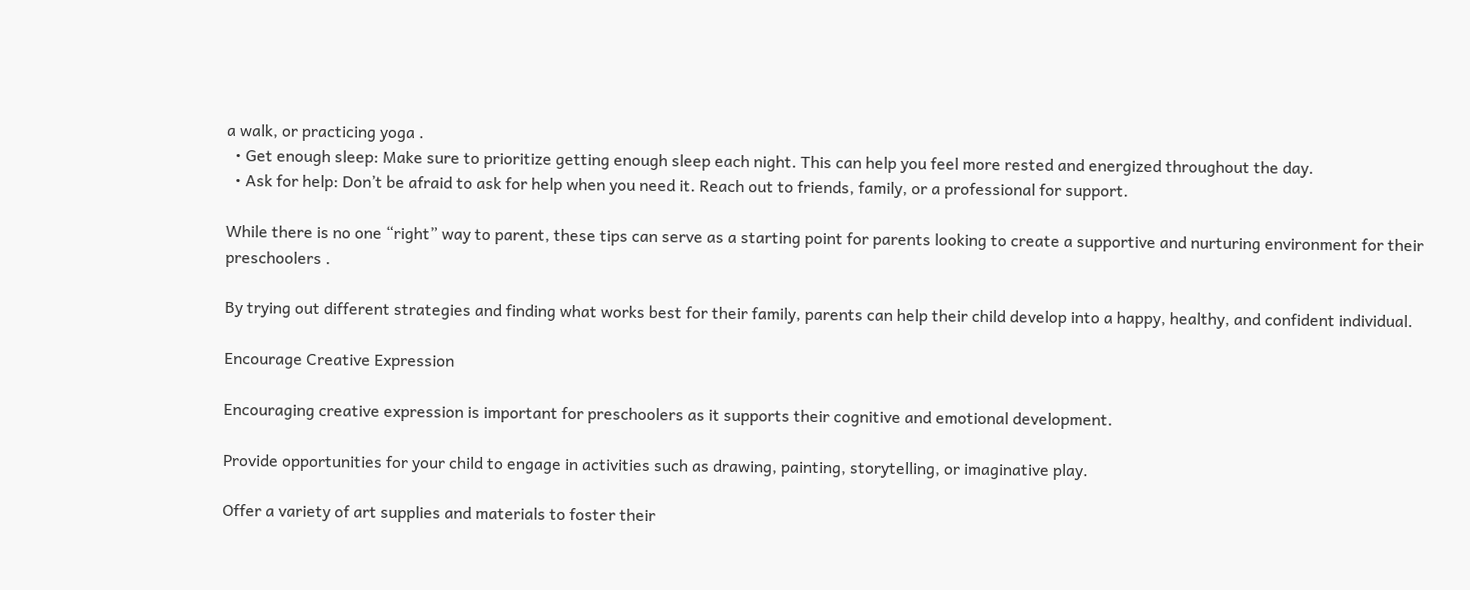a walk, or practicing yoga .
  • Get enough sleep: Make sure to prioritize getting enough sleep each night. This can help you feel more rested and energized throughout the day.
  • Ask for help: Don’t be afraid to ask for help when you need it. Reach out to friends, family, or a professional for support.

While there is no one “right” way to parent, these tips can serve as a starting point for parents looking to create a supportive and nurturing environment for their preschoolers .

By trying out different strategies and finding what works best for their family, parents can help their child develop into a happy, healthy, and confident individual.

Encourage Creative Expression

Encouraging creative expression is important for preschoolers as it supports their cognitive and emotional development.

Provide opportunities for your child to engage in activities such as drawing, painting, storytelling, or imaginative play.

Offer a variety of art supplies and materials to foster their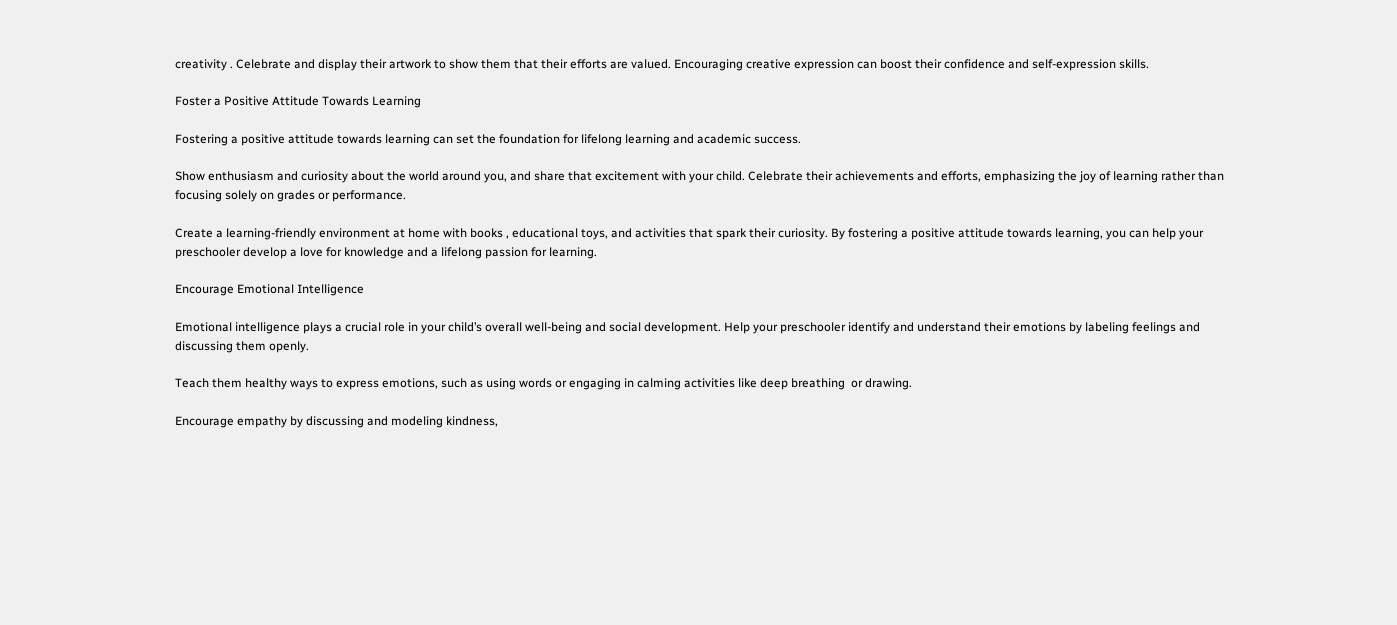creativity . Celebrate and display their artwork to show them that their efforts are valued. Encouraging creative expression can boost their confidence and self-expression skills.

Foster a Positive Attitude Towards Learning

Fostering a positive attitude towards learning can set the foundation for lifelong learning and academic success.

Show enthusiasm and curiosity about the world around you, and share that excitement with your child. Celebrate their achievements and efforts, emphasizing the joy of learning rather than focusing solely on grades or performance.

Create a learning-friendly environment at home with books , educational toys, and activities that spark their curiosity. By fostering a positive attitude towards learning, you can help your preschooler develop a love for knowledge and a lifelong passion for learning.

Encourage Emotional Intelligence

Emotional intelligence plays a crucial role in your child’s overall well-being and social development. Help your preschooler identify and understand their emotions by labeling feelings and discussing them openly.

Teach them healthy ways to express emotions, such as using words or engaging in calming activities like deep breathing  or drawing.

Encourage empathy by discussing and modeling kindness,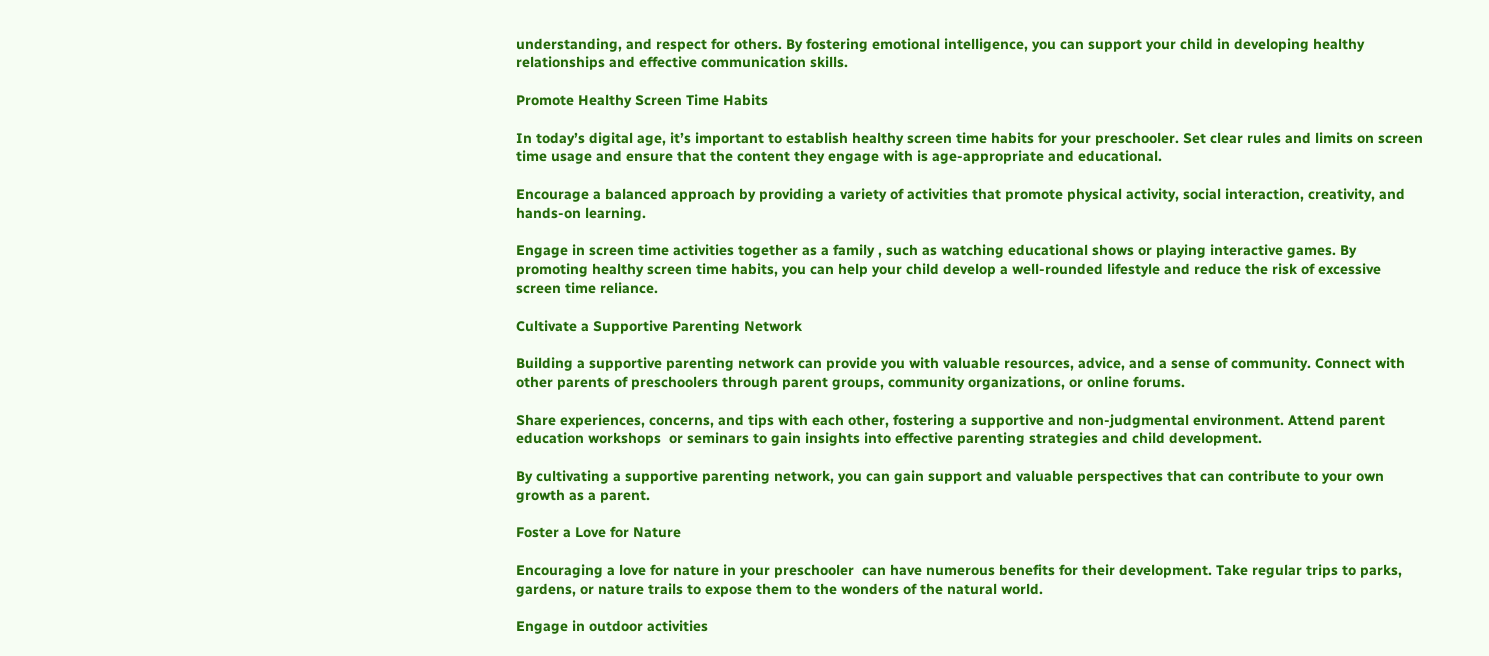understanding, and respect for others. By fostering emotional intelligence, you can support your child in developing healthy relationships and effective communication skills.

Promote Healthy Screen Time Habits

In today’s digital age, it’s important to establish healthy screen time habits for your preschooler. Set clear rules and limits on screen time usage and ensure that the content they engage with is age-appropriate and educational.

Encourage a balanced approach by providing a variety of activities that promote physical activity, social interaction, creativity, and hands-on learning.

Engage in screen time activities together as a family , such as watching educational shows or playing interactive games. By promoting healthy screen time habits, you can help your child develop a well-rounded lifestyle and reduce the risk of excessive screen time reliance.

Cultivate a Supportive Parenting Network

Building a supportive parenting network can provide you with valuable resources, advice, and a sense of community. Connect with other parents of preschoolers through parent groups, community organizations, or online forums.

Share experiences, concerns, and tips with each other, fostering a supportive and non-judgmental environment. Attend parent education workshops  or seminars to gain insights into effective parenting strategies and child development.

By cultivating a supportive parenting network, you can gain support and valuable perspectives that can contribute to your own growth as a parent.

Foster a Love for Nature

Encouraging a love for nature in your preschooler  can have numerous benefits for their development. Take regular trips to parks, gardens, or nature trails to expose them to the wonders of the natural world.

Engage in outdoor activities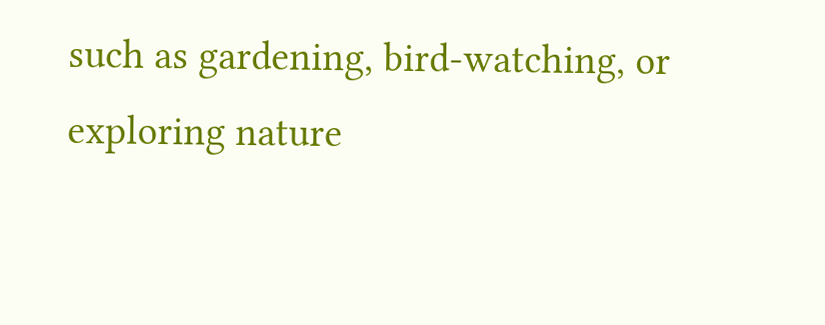such as gardening, bird-watching, or exploring nature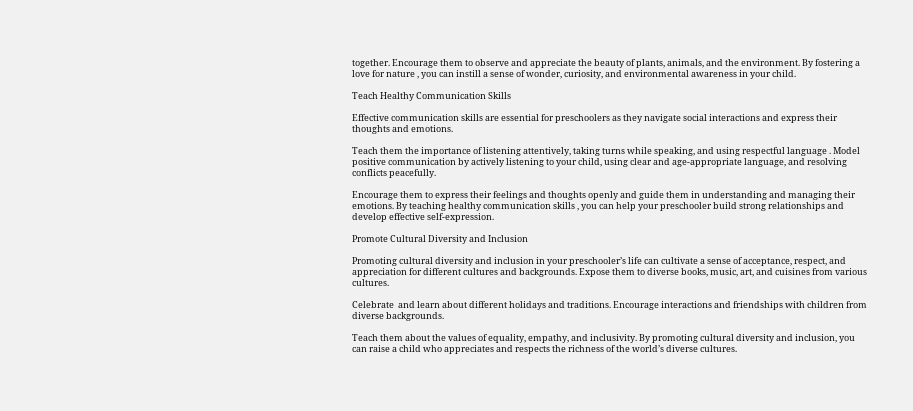together. Encourage them to observe and appreciate the beauty of plants, animals, and the environment. By fostering a love for nature , you can instill a sense of wonder, curiosity, and environmental awareness in your child.

Teach Healthy Communication Skills

Effective communication skills are essential for preschoolers as they navigate social interactions and express their thoughts and emotions.

Teach them the importance of listening attentively, taking turns while speaking, and using respectful language . Model positive communication by actively listening to your child, using clear and age-appropriate language, and resolving conflicts peacefully.

Encourage them to express their feelings and thoughts openly and guide them in understanding and managing their emotions. By teaching healthy communication skills , you can help your preschooler build strong relationships and develop effective self-expression.

Promote Cultural Diversity and Inclusion

Promoting cultural diversity and inclusion in your preschooler’s life can cultivate a sense of acceptance, respect, and appreciation for different cultures and backgrounds. Expose them to diverse books, music, art, and cuisines from various cultures.

Celebrate  and learn about different holidays and traditions. Encourage interactions and friendships with children from diverse backgrounds.

Teach them about the values of equality, empathy, and inclusivity. By promoting cultural diversity and inclusion, you can raise a child who appreciates and respects the richness of the world’s diverse cultures.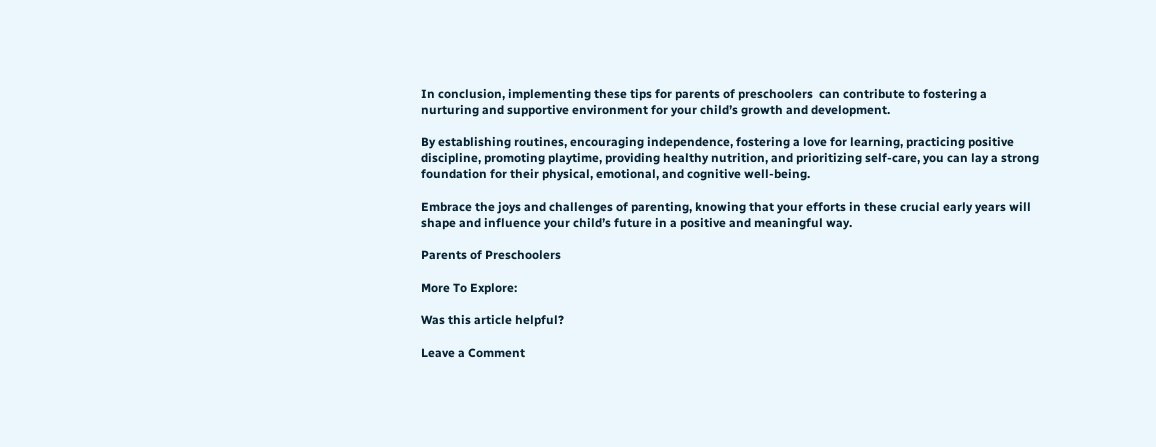In conclusion, implementing these tips for parents of preschoolers  can contribute to fostering a nurturing and supportive environment for your child’s growth and development.

By establishing routines, encouraging independence, fostering a love for learning, practicing positive discipline, promoting playtime, providing healthy nutrition, and prioritizing self-care, you can lay a strong foundation for their physical, emotional, and cognitive well-being.

Embrace the joys and challenges of parenting, knowing that your efforts in these crucial early years will shape and influence your child’s future in a positive and meaningful way.

Parents of Preschoolers

More To Explore:

Was this article helpful?

Leave a Comment